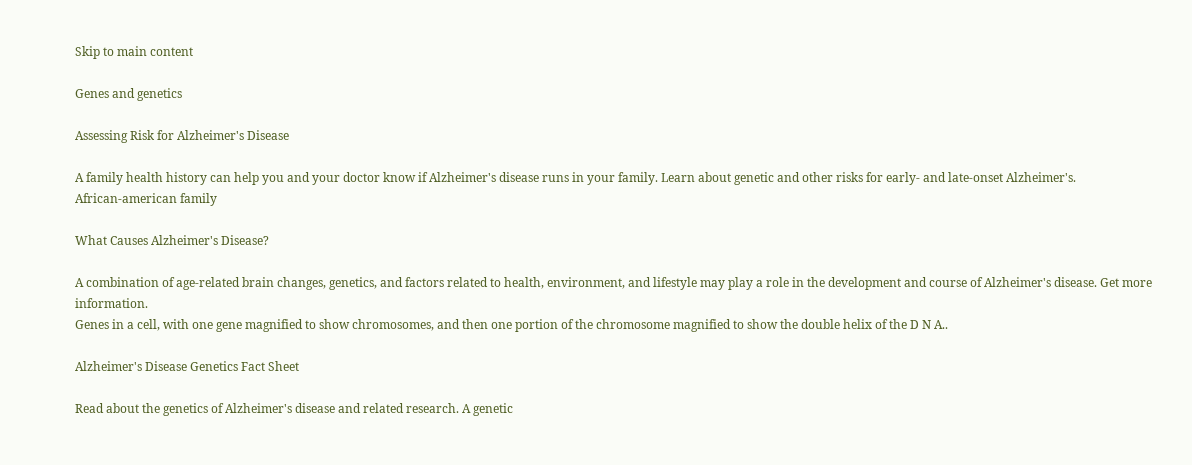Skip to main content

Genes and genetics

Assessing Risk for Alzheimer's Disease

A family health history can help you and your doctor know if Alzheimer's disease runs in your family. Learn about genetic and other risks for early- and late-onset Alzheimer's.
African-american family

What Causes Alzheimer's Disease?

A combination of age-related brain changes, genetics, and factors related to health, environment, and lifestyle may play a role in the development and course of Alzheimer's disease. Get more information.
Genes in a cell, with one gene magnified to show chromosomes, and then one portion of the chromosome magnified to show the double helix of the D N A..

Alzheimer's Disease Genetics Fact Sheet

Read about the genetics of Alzheimer's disease and related research. A genetic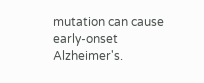mutation can cause early-onset Alzheimer's.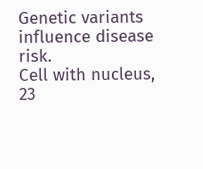Genetic variants influence disease risk.
Cell with nucleus, 23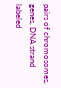pairs of chromosomes, genes, DNA strand labeled